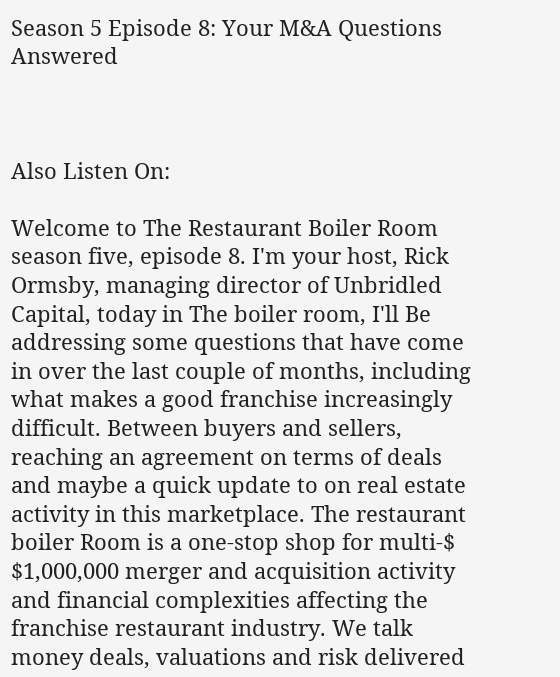Season 5 Episode 8: Your M&A Questions Answered



Also Listen On:

Welcome to The Restaurant Boiler Room season five, episode 8. I'm your host, Rick Ormsby, managing director of Unbridled Capital, today in The boiler room, I'll Be addressing some questions that have come in over the last couple of months, including what makes a good franchise increasingly difficult. Between buyers and sellers, reaching an agreement on terms of deals and maybe a quick update to on real estate activity in this marketplace. The restaurant boiler Room is a one-stop shop for multi-$ $1,000,000 merger and acquisition activity and financial complexities affecting the franchise restaurant industry. We talk money deals, valuations and risk delivered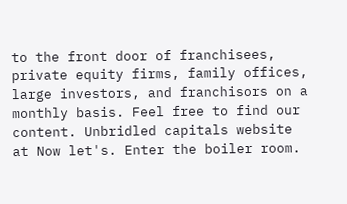to the front door of franchisees, private equity firms, family offices, large investors, and franchisors on a monthly basis. Feel free to find our content. Unbridled capitals website at Now let's. Enter the boiler room.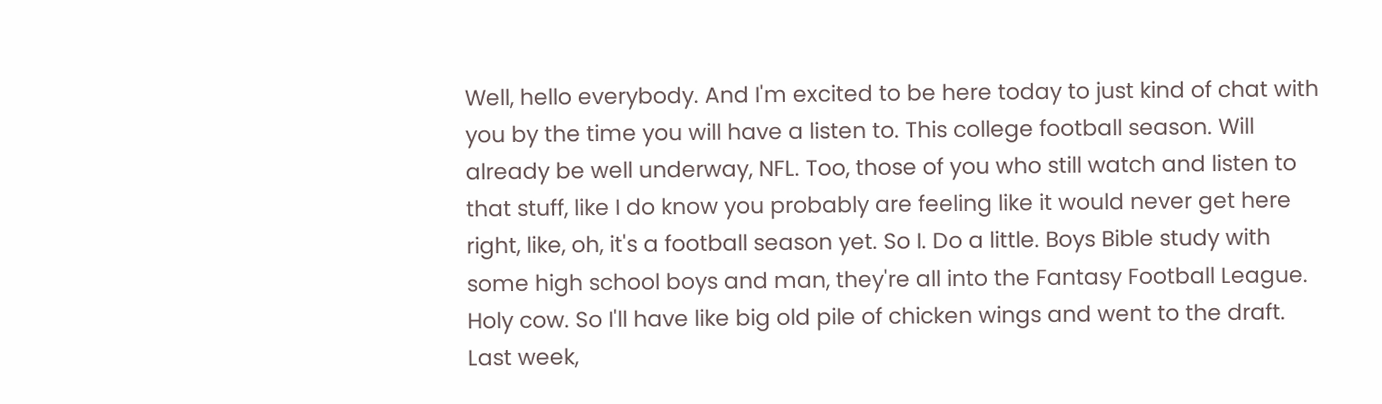Well, hello everybody. And I'm excited to be here today to just kind of chat with you by the time you will have a listen to. This college football season. Will already be well underway, NFL. Too, those of you who still watch and listen to that stuff, like I do know you probably are feeling like it would never get here right, like, oh, it's a football season yet. So I. Do a little. Boys Bible study with some high school boys and man, they're all into the Fantasy Football League. Holy cow. So I'll have like big old pile of chicken wings and went to the draft. Last week,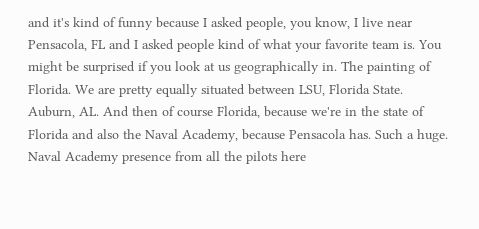and it's kind of funny because I asked people, you know, I live near Pensacola, FL and I asked people kind of what your favorite team is. You might be surprised if you look at us geographically in. The painting of Florida. We are pretty equally situated between LSU, Florida State. Auburn, AL. And then of course Florida, because we're in the state of Florida and also the Naval Academy, because Pensacola has. Such a huge. Naval Academy presence from all the pilots here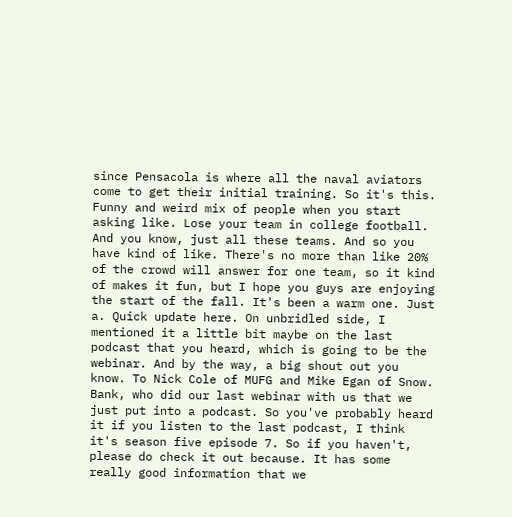since Pensacola is where all the naval aviators come to get their initial training. So it's this. Funny and weird mix of people when you start asking like. Lose your team in college football. And you know, just all these teams. And so you have kind of like. There's no more than like 20% of the crowd will answer for one team, so it kind of makes it fun, but I hope you guys are enjoying the start of the fall. It's been a warm one. Just a. Quick update here. On unbridled side, I mentioned it a little bit maybe on the last podcast that you heard, which is going to be the webinar. And by the way, a big shout out you know. To Nick Cole of MUFG and Mike Egan of Snow. Bank, who did our last webinar with us that we just put into a podcast. So you've probably heard it if you listen to the last podcast, I think it's season five episode 7. So if you haven't, please do check it out because. It has some really good information that we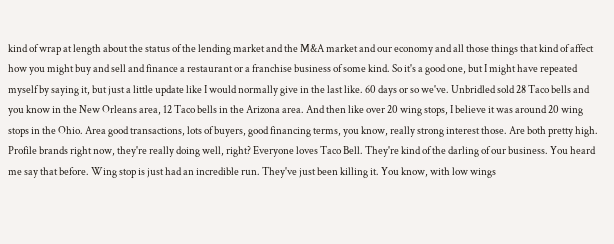kind of wrap at length about the status of the lending market and the M&A market and our economy and all those things that kind of affect how you might buy and sell and finance a restaurant or a franchise business of some kind. So it's a good one, but I might have repeated myself by saying it, but just a little update like I would normally give in the last like. 60 days or so we've. Unbridled sold 28 Taco bells and you know in the New Orleans area, 12 Taco bells in the Arizona area. And then like over 20 wing stops, I believe it was around 20 wing stops in the Ohio. Area good transactions, lots of buyers, good financing terms, you know, really strong interest those. Are both pretty high. Profile brands right now, they're really doing well, right? Everyone loves Taco Bell. They're kind of the darling of our business. You heard me say that before. Wing stop is just had an incredible run. They've just been killing it. You know, with low wings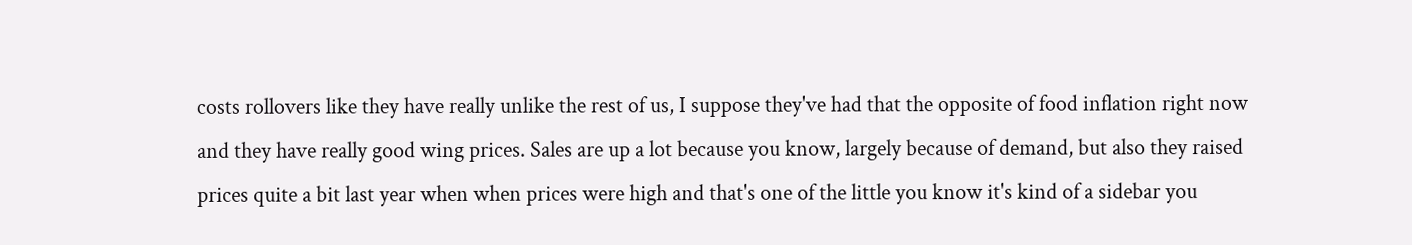costs rollovers like they have really unlike the rest of us, I suppose they've had that the opposite of food inflation right now and they have really good wing prices. Sales are up a lot because you know, largely because of demand, but also they raised prices quite a bit last year when when prices were high and that's one of the little you know it's kind of a sidebar you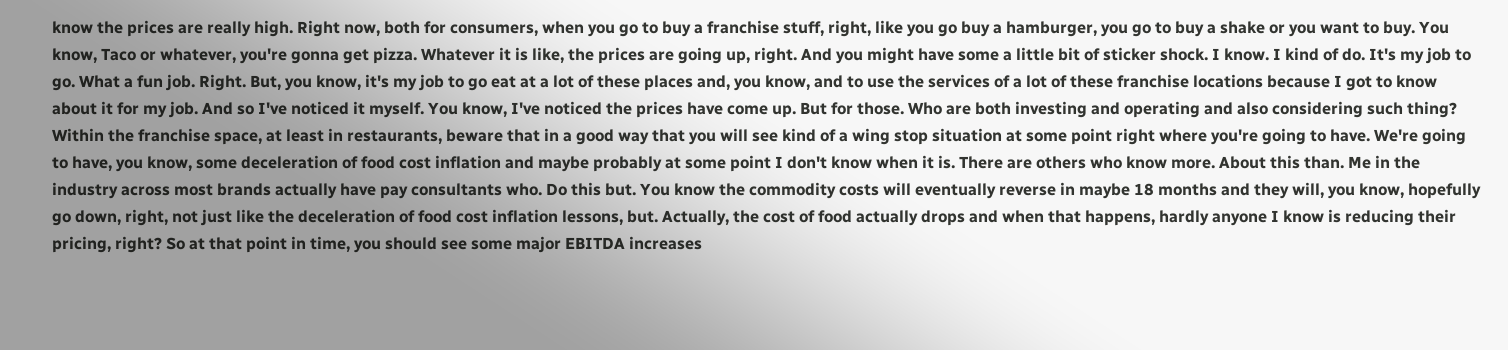know the prices are really high. Right now, both for consumers, when you go to buy a franchise stuff, right, like you go buy a hamburger, you go to buy a shake or you want to buy. You know, Taco or whatever, you're gonna get pizza. Whatever it is like, the prices are going up, right. And you might have some a little bit of sticker shock. I know. I kind of do. It's my job to go. What a fun job. Right. But, you know, it's my job to go eat at a lot of these places and, you know, and to use the services of a lot of these franchise locations because I got to know about it for my job. And so I've noticed it myself. You know, I've noticed the prices have come up. But for those. Who are both investing and operating and also considering such thing? Within the franchise space, at least in restaurants, beware that in a good way that you will see kind of a wing stop situation at some point right where you're going to have. We're going to have, you know, some deceleration of food cost inflation and maybe probably at some point I don't know when it is. There are others who know more. About this than. Me in the industry across most brands actually have pay consultants who. Do this but. You know the commodity costs will eventually reverse in maybe 18 months and they will, you know, hopefully go down, right, not just like the deceleration of food cost inflation lessons, but. Actually, the cost of food actually drops and when that happens, hardly anyone I know is reducing their pricing, right? So at that point in time, you should see some major EBITDA increases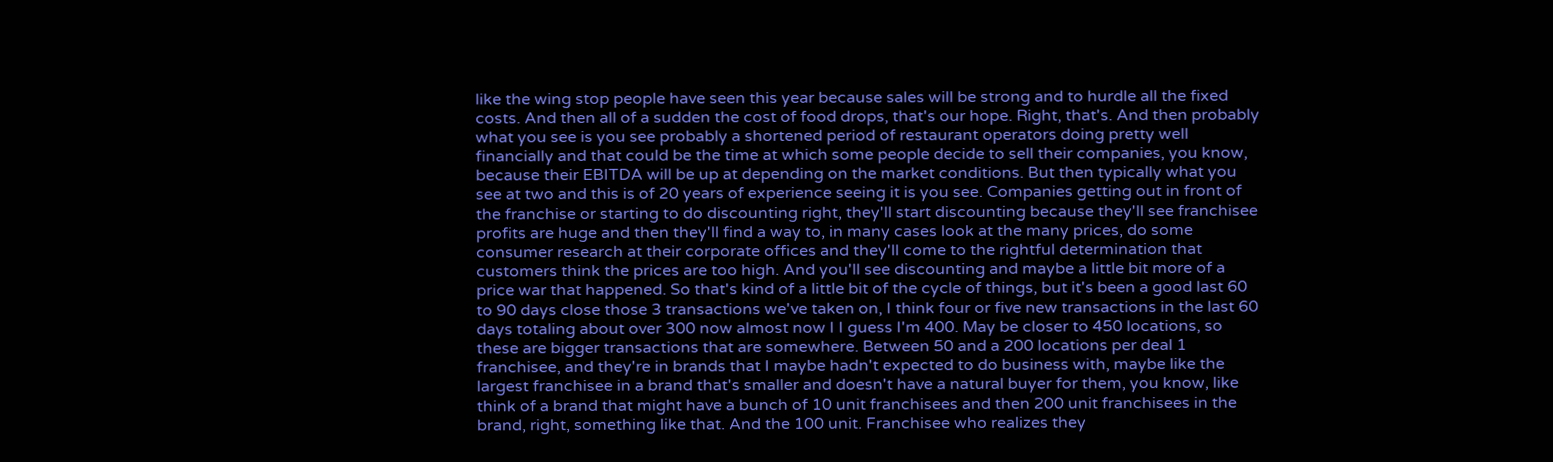like the wing stop people have seen this year because sales will be strong and to hurdle all the fixed costs. And then all of a sudden the cost of food drops, that's our hope. Right, that's. And then probably what you see is you see probably a shortened period of restaurant operators doing pretty well financially and that could be the time at which some people decide to sell their companies, you know, because their EBITDA will be up at depending on the market conditions. But then typically what you see at two and this is of 20 years of experience seeing it is you see. Companies getting out in front of the franchise or starting to do discounting right, they'll start discounting because they'll see franchisee profits are huge and then they'll find a way to, in many cases look at the many prices, do some consumer research at their corporate offices and they'll come to the rightful determination that customers think the prices are too high. And you'll see discounting and maybe a little bit more of a price war that happened. So that's kind of a little bit of the cycle of things, but it's been a good last 60 to 90 days close those 3 transactions we've taken on, I think four or five new transactions in the last 60 days totaling about over 300 now almost now I I guess I'm 400. May be closer to 450 locations, so these are bigger transactions that are somewhere. Between 50 and a 200 locations per deal 1 franchisee, and they're in brands that I maybe hadn't expected to do business with, maybe like the largest franchisee in a brand that's smaller and doesn't have a natural buyer for them, you know, like think of a brand that might have a bunch of 10 unit franchisees and then 200 unit franchisees in the brand, right, something like that. And the 100 unit. Franchisee who realizes they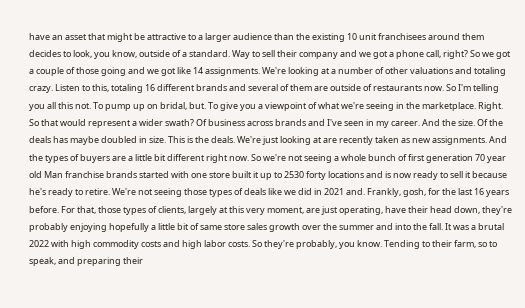have an asset that might be attractive to a larger audience than the existing 10 unit franchisees around them decides to look, you know, outside of a standard. Way to sell their company and we got a phone call, right? So we got a couple of those going and we got like 14 assignments. We're looking at a number of other valuations and totaling crazy. Listen to this, totaling 16 different brands and several of them are outside of restaurants now. So I'm telling you all this not. To pump up on bridal, but. To give you a viewpoint of what we're seeing in the marketplace. Right. So that would represent a wider swath? Of business across brands and I've seen in my career. And the size. Of the deals has maybe doubled in size. This is the deals. We're just looking at are recently taken as new assignments. And the types of buyers are a little bit different right now. So we're not seeing a whole bunch of first generation 70 year old Man franchise brands started with one store built it up to 2530 forty locations and is now ready to sell it because he's ready to retire. We're not seeing those types of deals like we did in 2021 and. Frankly, gosh, for the last 16 years before. For that, those types of clients, largely at this very moment, are just operating, have their head down, they're probably enjoying hopefully a little bit of same store sales growth over the summer and into the fall. It was a brutal 2022 with high commodity costs and high labor costs. So they're probably, you know. Tending to their farm, so to speak, and preparing their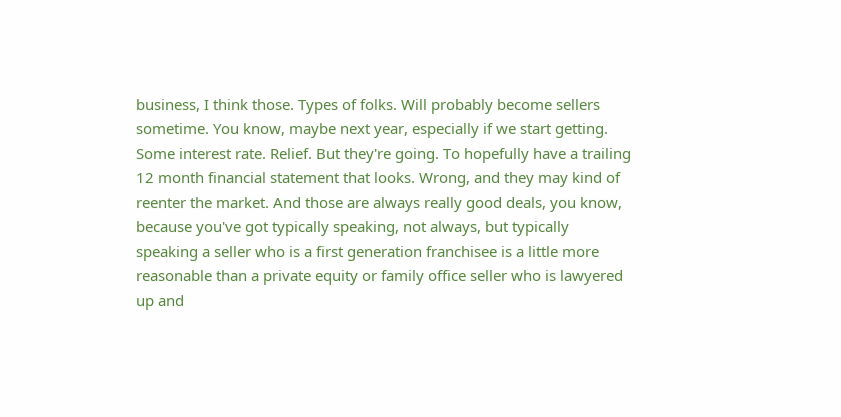business, I think those. Types of folks. Will probably become sellers sometime. You know, maybe next year, especially if we start getting. Some interest rate. Relief. But they're going. To hopefully have a trailing 12 month financial statement that looks. Wrong, and they may kind of reenter the market. And those are always really good deals, you know, because you've got typically speaking, not always, but typically speaking a seller who is a first generation franchisee is a little more reasonable than a private equity or family office seller who is lawyered up and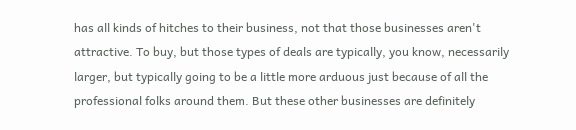has all kinds of hitches to their business, not that those businesses aren't attractive. To buy, but those types of deals are typically, you know, necessarily larger, but typically going to be a little more arduous just because of all the professional folks around them. But these other businesses are definitely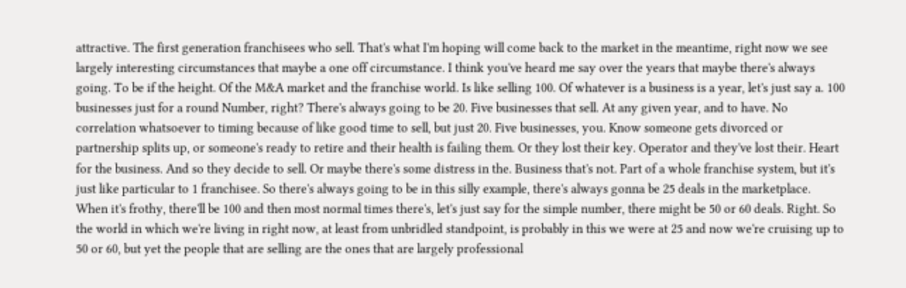attractive. The first generation franchisees who sell. That's what I'm hoping will come back to the market in the meantime, right now we see largely interesting circumstances that maybe a one off circumstance. I think you've heard me say over the years that maybe there's always going. To be if the height. Of the M&A market and the franchise world. Is like selling 100. Of whatever is a business is a year, let's just say a. 100 businesses just for a round Number, right? There's always going to be 20. Five businesses that sell. At any given year, and to have. No correlation whatsoever to timing because of like good time to sell, but just 20. Five businesses, you. Know someone gets divorced or partnership splits up, or someone's ready to retire and their health is failing them. Or they lost their key. Operator and they've lost their. Heart for the business. And so they decide to sell. Or maybe there's some distress in the. Business that's not. Part of a whole franchise system, but it's just like particular to 1 franchisee. So there's always going to be in this silly example, there's always gonna be 25 deals in the marketplace. When it's frothy, there'll be 100 and then most normal times there's, let's just say for the simple number, there might be 50 or 60 deals. Right. So the world in which we're living in right now, at least from unbridled standpoint, is probably in this we were at 25 and now we're cruising up to 50 or 60, but yet the people that are selling are the ones that are largely professional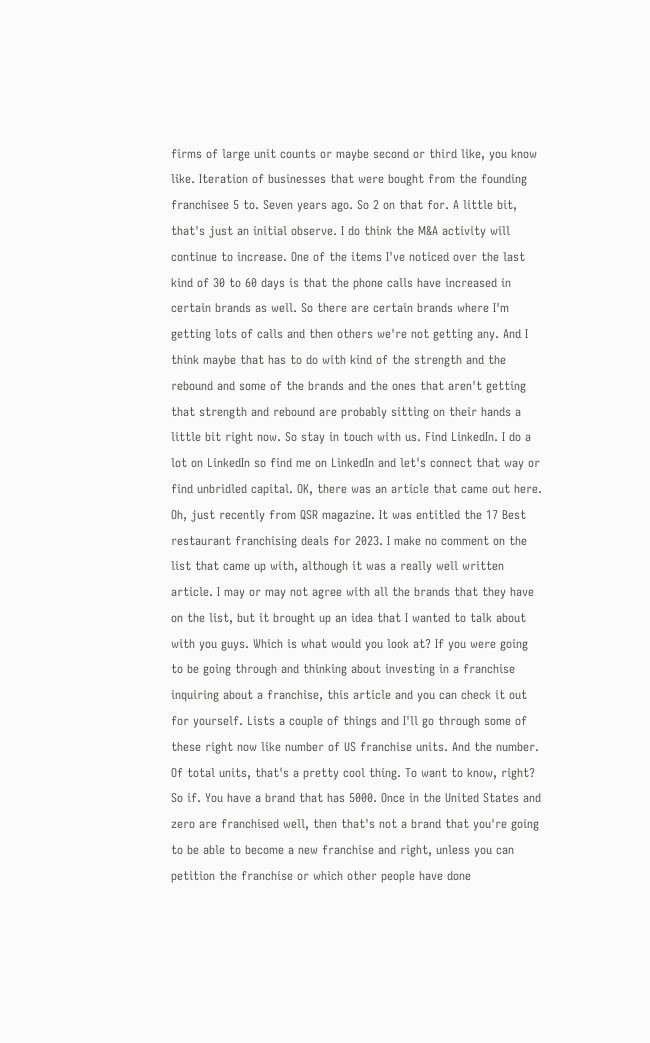firms of large unit counts or maybe second or third like, you know like. Iteration of businesses that were bought from the founding franchisee 5 to. Seven years ago. So 2 on that for. A little bit, that's just an initial observe. I do think the M&A activity will continue to increase. One of the items I've noticed over the last kind of 30 to 60 days is that the phone calls have increased in certain brands as well. So there are certain brands where I'm getting lots of calls and then others we're not getting any. And I think maybe that has to do with kind of the strength and the rebound and some of the brands and the ones that aren't getting that strength and rebound are probably sitting on their hands a little bit right now. So stay in touch with us. Find LinkedIn. I do a lot on LinkedIn so find me on LinkedIn and let's connect that way or find unbridled capital. OK, there was an article that came out here. Oh, just recently from QSR magazine. It was entitled the 17 Best restaurant franchising deals for 2023. I make no comment on the list that came up with, although it was a really well written article. I may or may not agree with all the brands that they have on the list, but it brought up an idea that I wanted to talk about with you guys. Which is what would you look at? If you were going to be going through and thinking about investing in a franchise inquiring about a franchise, this article and you can check it out for yourself. Lists a couple of things and I'll go through some of these right now like number of US franchise units. And the number. Of total units, that's a pretty cool thing. To want to know, right? So if. You have a brand that has 5000. Once in the United States and zero are franchised well, then that's not a brand that you're going to be able to become a new franchise and right, unless you can petition the franchise or which other people have done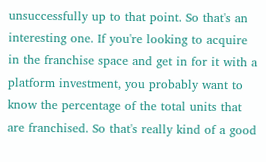unsuccessfully up to that point. So that's an interesting one. If you're looking to acquire in the franchise space and get in for it with a platform investment, you probably want to know the percentage of the total units that are franchised. So that's really kind of a good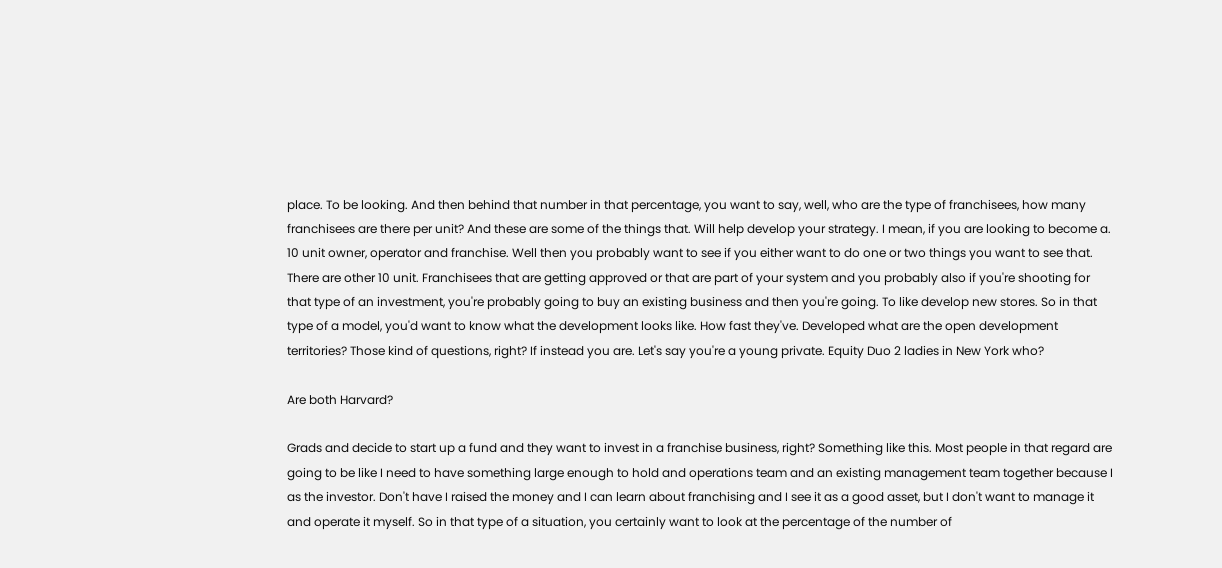place. To be looking. And then behind that number in that percentage, you want to say, well, who are the type of franchisees, how many franchisees are there per unit? And these are some of the things that. Will help develop your strategy. I mean, if you are looking to become a. 10 unit owner, operator and franchise. Well then you probably want to see if you either want to do one or two things you want to see that. There are other 10 unit. Franchisees that are getting approved or that are part of your system and you probably also if you're shooting for that type of an investment, you're probably going to buy an existing business and then you're going. To like develop new stores. So in that type of a model, you'd want to know what the development looks like. How fast they've. Developed what are the open development territories? Those kind of questions, right? If instead you are. Let's say you're a young private. Equity Duo 2 ladies in New York who?

Are both Harvard?

Grads and decide to start up a fund and they want to invest in a franchise business, right? Something like this. Most people in that regard are going to be like I need to have something large enough to hold and operations team and an existing management team together because I as the investor. Don't have I raised the money and I can learn about franchising and I see it as a good asset, but I don't want to manage it and operate it myself. So in that type of a situation, you certainly want to look at the percentage of the number of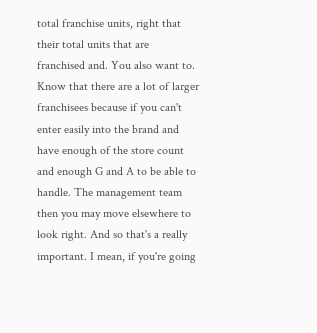total franchise units, right that their total units that are franchised and. You also want to. Know that there are a lot of larger franchisees because if you can't enter easily into the brand and have enough of the store count and enough G and A to be able to handle. The management team then you may move elsewhere to look right. And so that's a really important. I mean, if you're going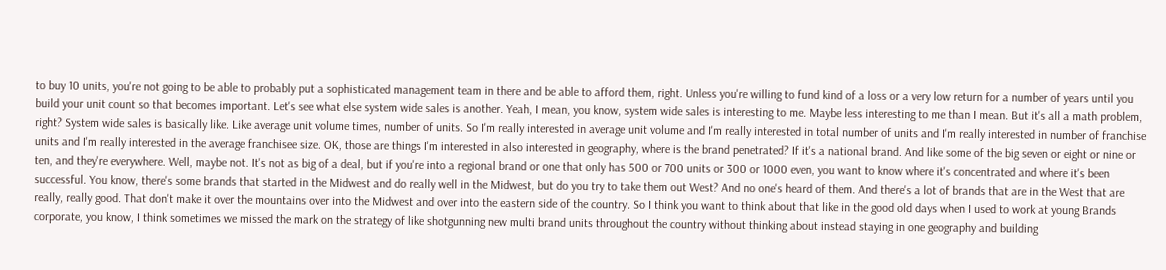to buy 10 units, you're not going to be able to probably put a sophisticated management team in there and be able to afford them, right. Unless you're willing to fund kind of a loss or a very low return for a number of years until you build your unit count so that becomes important. Let's see what else system wide sales is another. Yeah, I mean, you know, system wide sales is interesting to me. Maybe less interesting to me than I mean. But it's all a math problem, right? System wide sales is basically like. Like average unit volume times, number of units. So I'm really interested in average unit volume and I'm really interested in total number of units and I'm really interested in number of franchise units and I'm really interested in the average franchisee size. OK, those are things I'm interested in also interested in geography, where is the brand penetrated? If it's a national brand. And like some of the big seven or eight or nine or ten, and they're everywhere. Well, maybe not. It's not as big of a deal, but if you're into a regional brand or one that only has 500 or 700 units or 300 or 1000 even, you want to know where it's concentrated and where it's been successful. You know, there's some brands that started in the Midwest and do really well in the Midwest, but do you try to take them out West? And no one's heard of them. And there's a lot of brands that are in the West that are really, really good. That don't make it over the mountains over into the Midwest and over into the eastern side of the country. So I think you want to think about that like in the good old days when I used to work at young Brands corporate, you know, I think sometimes we missed the mark on the strategy of like shotgunning new multi brand units throughout the country without thinking about instead staying in one geography and building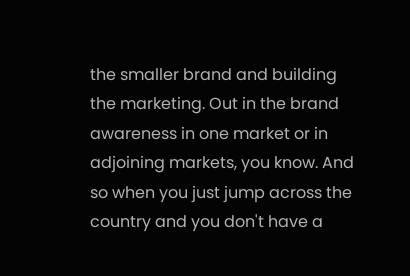the smaller brand and building the marketing. Out in the brand awareness in one market or in adjoining markets, you know. And so when you just jump across the country and you don't have a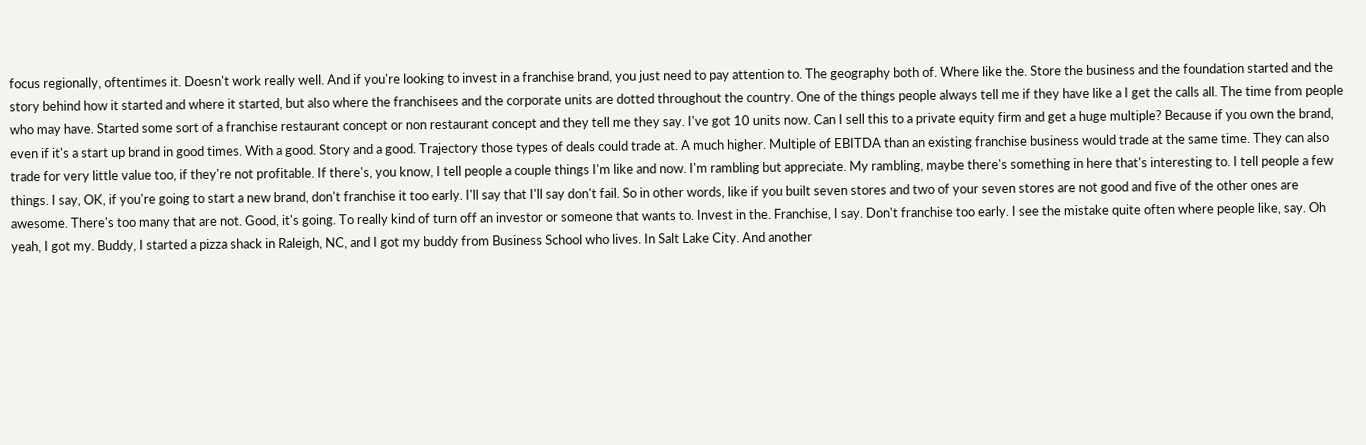focus regionally, oftentimes it. Doesn't work really well. And if you're looking to invest in a franchise brand, you just need to pay attention to. The geography both of. Where like the. Store the business and the foundation started and the story behind how it started and where it started, but also where the franchisees and the corporate units are dotted throughout the country. One of the things people always tell me if they have like a I get the calls all. The time from people who may have. Started some sort of a franchise restaurant concept or non restaurant concept and they tell me they say. I've got 10 units now. Can I sell this to a private equity firm and get a huge multiple? Because if you own the brand, even if it's a start up brand in good times. With a good. Story and a good. Trajectory those types of deals could trade at. A much higher. Multiple of EBITDA than an existing franchise business would trade at the same time. They can also trade for very little value too, if they're not profitable. If there's, you know, I tell people a couple things I'm like and now. I'm rambling but appreciate. My rambling, maybe there's something in here that's interesting to. I tell people a few things. I say, OK, if you're going to start a new brand, don't franchise it too early. I'll say that I'll say don't fail. So in other words, like if you built seven stores and two of your seven stores are not good and five of the other ones are awesome. There's too many that are not. Good, it's going. To really kind of turn off an investor or someone that wants to. Invest in the. Franchise, I say. Don't franchise too early. I see the mistake quite often where people like, say. Oh yeah, I got my. Buddy, I started a pizza shack in Raleigh, NC, and I got my buddy from Business School who lives. In Salt Lake City. And another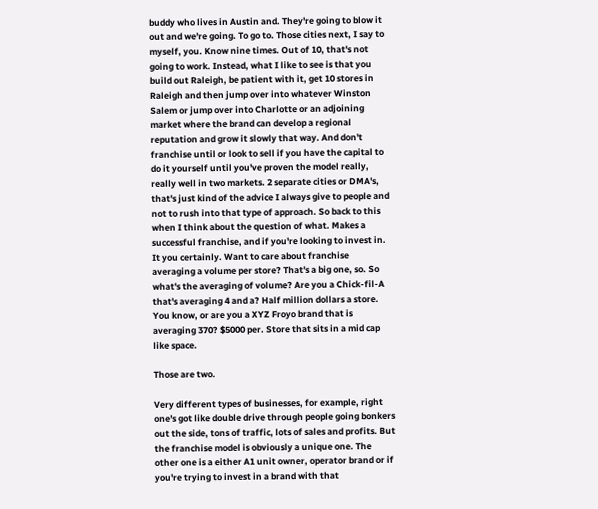buddy who lives in Austin and. They're going to blow it out and we're going. To go to. Those cities next, I say to myself, you. Know nine times. Out of 10, that's not going to work. Instead, what I like to see is that you build out Raleigh, be patient with it, get 10 stores in Raleigh and then jump over into whatever Winston Salem or jump over into Charlotte or an adjoining market where the brand can develop a regional reputation and grow it slowly that way. And don't franchise until or look to sell if you have the capital to do it yourself until you've proven the model really, really well in two markets. 2 separate cities or DMA's, that's just kind of the advice I always give to people and not to rush into that type of approach. So back to this when I think about the question of what. Makes a successful franchise, and if you're looking to invest in. It you certainly. Want to care about franchise averaging a volume per store? That's a big one, so. So what's the averaging of volume? Are you a Chick-fil-A that's averaging 4 and a? Half million dollars a store. You know, or are you a XYZ Froyo brand that is averaging 370? $5000 per. Store that sits in a mid cap like space.

Those are two.

Very different types of businesses, for example, right one's got like double drive through people going bonkers out the side, tons of traffic, lots of sales and profits. But the franchise model is obviously a unique one. The other one is a either A1 unit owner, operator brand or if you're trying to invest in a brand with that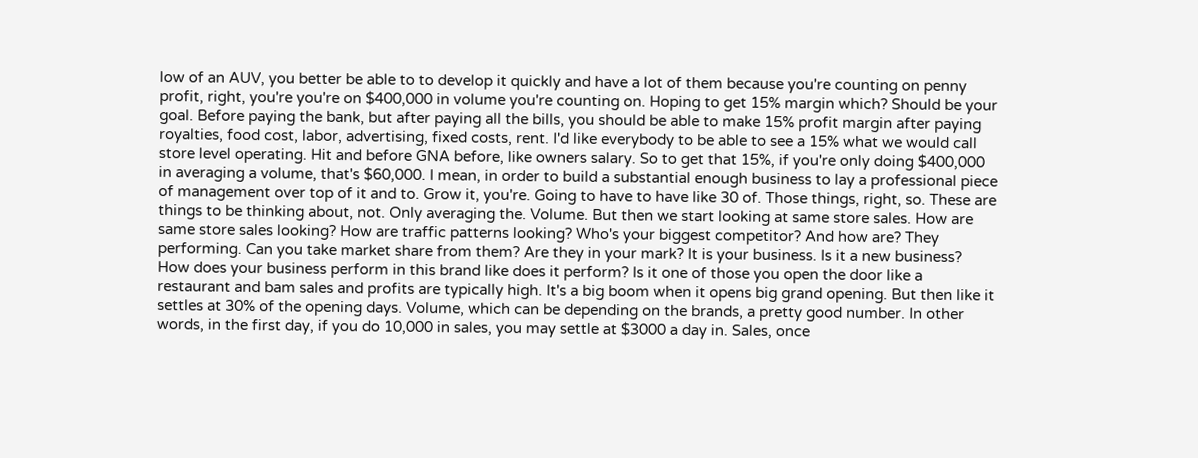low of an AUV, you better be able to to develop it quickly and have a lot of them because you're counting on penny profit, right, you're you're on $400,000 in volume you're counting on. Hoping to get 15% margin which? Should be your goal. Before paying the bank, but after paying all the bills, you should be able to make 15% profit margin after paying royalties, food cost, labor, advertising, fixed costs, rent. I'd like everybody to be able to see a 15% what we would call store level operating. Hit and before GNA before, like owners salary. So to get that 15%, if you're only doing $400,000 in averaging a volume, that's $60,000. I mean, in order to build a substantial enough business to lay a professional piece of management over top of it and to. Grow it, you're. Going to have to have like 30 of. Those things, right, so. These are things to be thinking about, not. Only averaging the. Volume. But then we start looking at same store sales. How are same store sales looking? How are traffic patterns looking? Who's your biggest competitor? And how are? They performing. Can you take market share from them? Are they in your mark? It is your business. Is it a new business? How does your business perform in this brand like does it perform? Is it one of those you open the door like a restaurant and bam sales and profits are typically high. It's a big boom when it opens big grand opening. But then like it settles at 30% of the opening days. Volume, which can be depending on the brands, a pretty good number. In other words, in the first day, if you do 10,000 in sales, you may settle at $3000 a day in. Sales, once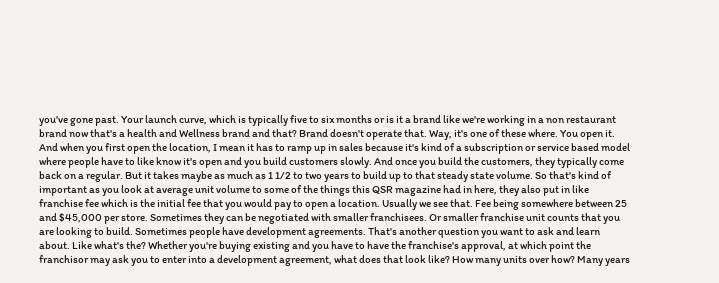you've gone past. Your launch curve, which is typically five to six months or is it a brand like we're working in a non restaurant brand now that's a health and Wellness brand and that? Brand doesn't operate that. Way, it's one of these where. You open it. And when you first open the location, I mean it has to ramp up in sales because it's kind of a subscription or service based model where people have to like know it's open and you build customers slowly. And once you build the customers, they typically come back on a regular. But it takes maybe as much as 1 1/2 to two years to build up to that steady state volume. So that's kind of important as you look at average unit volume to some of the things this QSR magazine had in here, they also put in like franchise fee which is the initial fee that you would pay to open a location. Usually we see that. Fee being somewhere between 25 and $45,000 per store. Sometimes they can be negotiated with smaller franchisees. Or smaller franchise unit counts that you are looking to build. Sometimes people have development agreements. That's another question you want to ask and learn about. Like what's the? Whether you're buying existing and you have to have the franchise's approval, at which point the franchisor may ask you to enter into a development agreement, what does that look like? How many units over how? Many years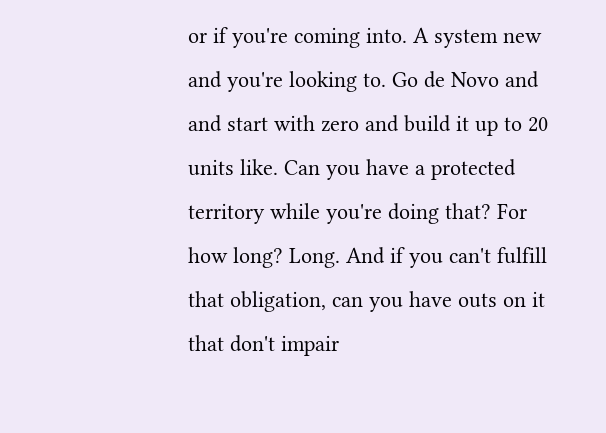or if you're coming into. A system new and you're looking to. Go de Novo and and start with zero and build it up to 20 units like. Can you have a protected territory while you're doing that? For how long? Long. And if you can't fulfill that obligation, can you have outs on it that don't impair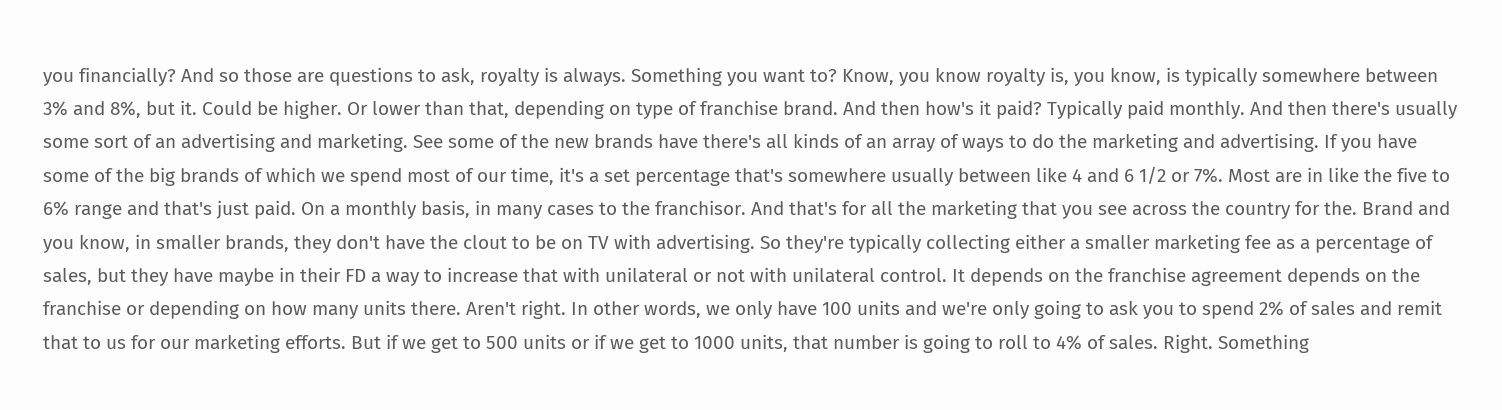you financially? And so those are questions to ask, royalty is always. Something you want to? Know, you know royalty is, you know, is typically somewhere between 3% and 8%, but it. Could be higher. Or lower than that, depending on type of franchise brand. And then how's it paid? Typically paid monthly. And then there's usually some sort of an advertising and marketing. See some of the new brands have there's all kinds of an array of ways to do the marketing and advertising. If you have some of the big brands of which we spend most of our time, it's a set percentage that's somewhere usually between like 4 and 6 1/2 or 7%. Most are in like the five to 6% range and that's just paid. On a monthly basis, in many cases to the franchisor. And that's for all the marketing that you see across the country for the. Brand and you know, in smaller brands, they don't have the clout to be on TV with advertising. So they're typically collecting either a smaller marketing fee as a percentage of sales, but they have maybe in their FD a way to increase that with unilateral or not with unilateral control. It depends on the franchise agreement depends on the franchise or depending on how many units there. Aren't right. In other words, we only have 100 units and we're only going to ask you to spend 2% of sales and remit that to us for our marketing efforts. But if we get to 500 units or if we get to 1000 units, that number is going to roll to 4% of sales. Right. Something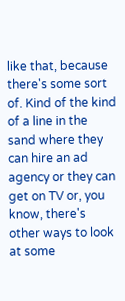like that, because there's some sort of. Kind of the kind of a line in the sand where they can hire an ad agency or they can get on TV or, you know, there's other ways to look at some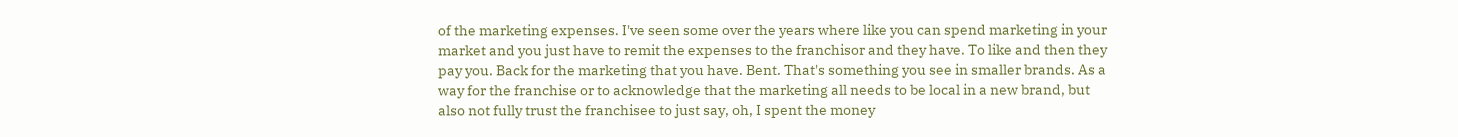of the marketing expenses. I've seen some over the years where like you can spend marketing in your market and you just have to remit the expenses to the franchisor and they have. To like and then they pay you. Back for the marketing that you have. Bent. That's something you see in smaller brands. As a way for the franchise or to acknowledge that the marketing all needs to be local in a new brand, but also not fully trust the franchisee to just say, oh, I spent the money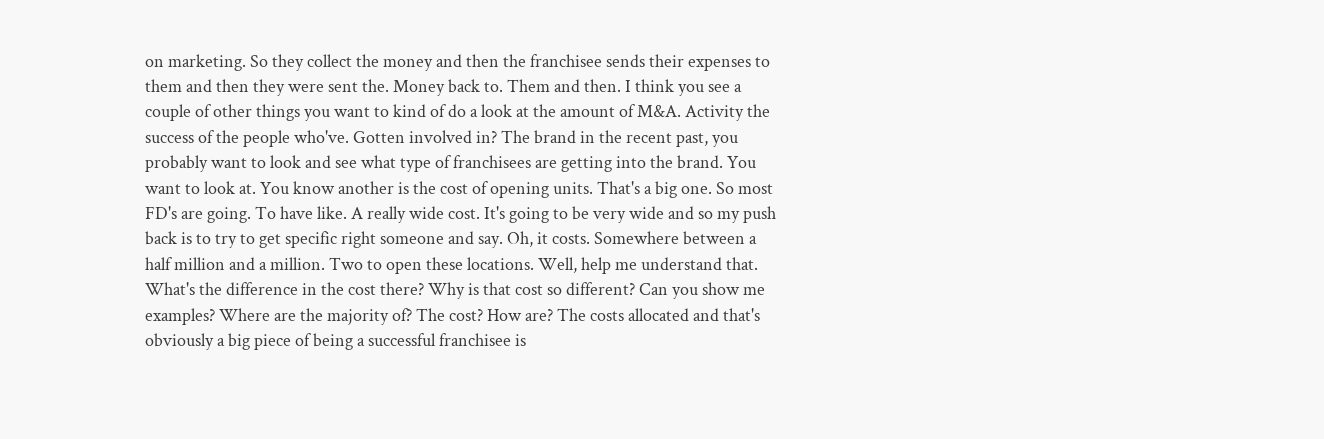on marketing. So they collect the money and then the franchisee sends their expenses to them and then they were sent the. Money back to. Them and then. I think you see a couple of other things you want to kind of do a look at the amount of M&A. Activity the success of the people who've. Gotten involved in? The brand in the recent past, you probably want to look and see what type of franchisees are getting into the brand. You want to look at. You know another is the cost of opening units. That's a big one. So most FD's are going. To have like. A really wide cost. It's going to be very wide and so my push back is to try to get specific right someone and say. Oh, it costs. Somewhere between a half million and a million. Two to open these locations. Well, help me understand that. What's the difference in the cost there? Why is that cost so different? Can you show me examples? Where are the majority of? The cost? How are? The costs allocated and that's obviously a big piece of being a successful franchisee is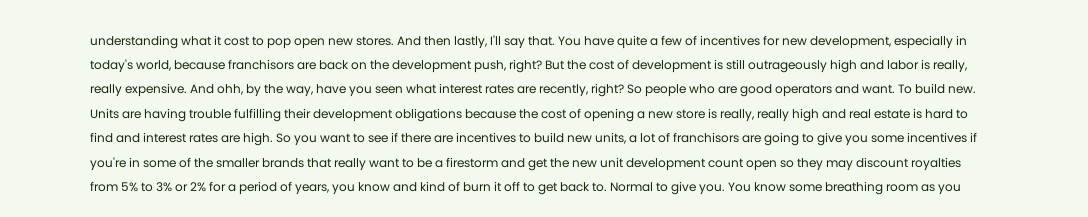understanding what it cost to pop open new stores. And then lastly, I'll say that. You have quite a few of incentives for new development, especially in today's world, because franchisors are back on the development push, right? But the cost of development is still outrageously high and labor is really, really expensive. And ohh, by the way, have you seen what interest rates are recently, right? So people who are good operators and want. To build new. Units are having trouble fulfilling their development obligations because the cost of opening a new store is really, really high and real estate is hard to find and interest rates are high. So you want to see if there are incentives to build new units, a lot of franchisors are going to give you some incentives if you're in some of the smaller brands that really want to be a firestorm and get the new unit development count open so they may discount royalties from 5% to 3% or 2% for a period of years, you know and kind of burn it off to get back to. Normal to give you. You know some breathing room as you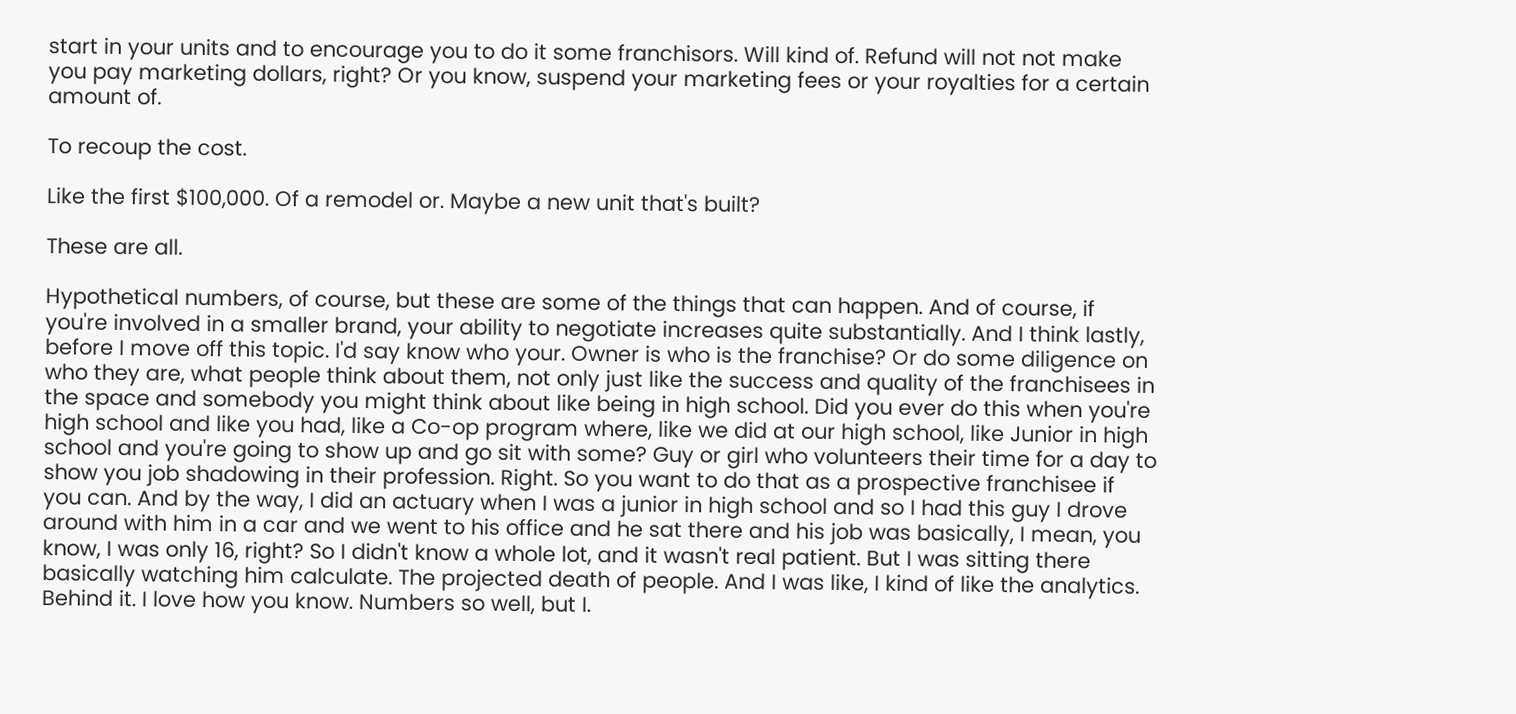start in your units and to encourage you to do it some franchisors. Will kind of. Refund will not not make you pay marketing dollars, right? Or you know, suspend your marketing fees or your royalties for a certain amount of.

To recoup the cost.

Like the first $100,000. Of a remodel or. Maybe a new unit that's built?

These are all.

Hypothetical numbers, of course, but these are some of the things that can happen. And of course, if you're involved in a smaller brand, your ability to negotiate increases quite substantially. And I think lastly, before I move off this topic. I'd say know who your. Owner is who is the franchise? Or do some diligence on who they are, what people think about them, not only just like the success and quality of the franchisees in the space and somebody you might think about like being in high school. Did you ever do this when you're high school and like you had, like a Co-op program where, like we did at our high school, like Junior in high school and you're going to show up and go sit with some? Guy or girl who volunteers their time for a day to show you job shadowing in their profession. Right. So you want to do that as a prospective franchisee if you can. And by the way, I did an actuary when I was a junior in high school and so I had this guy I drove around with him in a car and we went to his office and he sat there and his job was basically, I mean, you know, I was only 16, right? So I didn't know a whole lot, and it wasn't real patient. But I was sitting there basically watching him calculate. The projected death of people. And I was like, I kind of like the analytics. Behind it. I love how you know. Numbers so well, but I.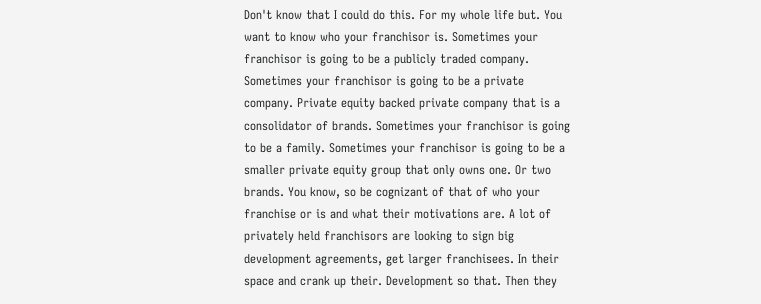Don't know that I could do this. For my whole life but. You want to know who your franchisor is. Sometimes your franchisor is going to be a publicly traded company. Sometimes your franchisor is going to be a private company. Private equity backed private company that is a consolidator of brands. Sometimes your franchisor is going to be a family. Sometimes your franchisor is going to be a smaller private equity group that only owns one. Or two brands. You know, so be cognizant of that of who your franchise or is and what their motivations are. A lot of privately held franchisors are looking to sign big development agreements, get larger franchisees. In their space and crank up their. Development so that. Then they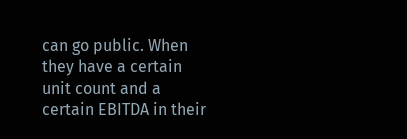can go public. When they have a certain unit count and a certain EBITDA in their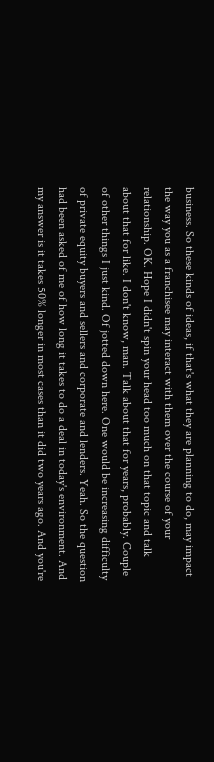business. So these kinds of ideas, if that's what they are planning to do, may impact the way you as a franchisee may interact with them over the course of your relationship. OK. Hope I didn't spin your head too much on that topic and talk about that for like. I don't know, man. Talk about that for years, probably. Couple of other things I just kind. Of jotted down here. One would be increasing difficulty of private equity buyers and sellers and corporate and lenders. Yeah. So the question had been asked of me of how long it takes to do a deal in today's environment. And my answer is it takes 50% longer in most cases than it did two years ago. And you're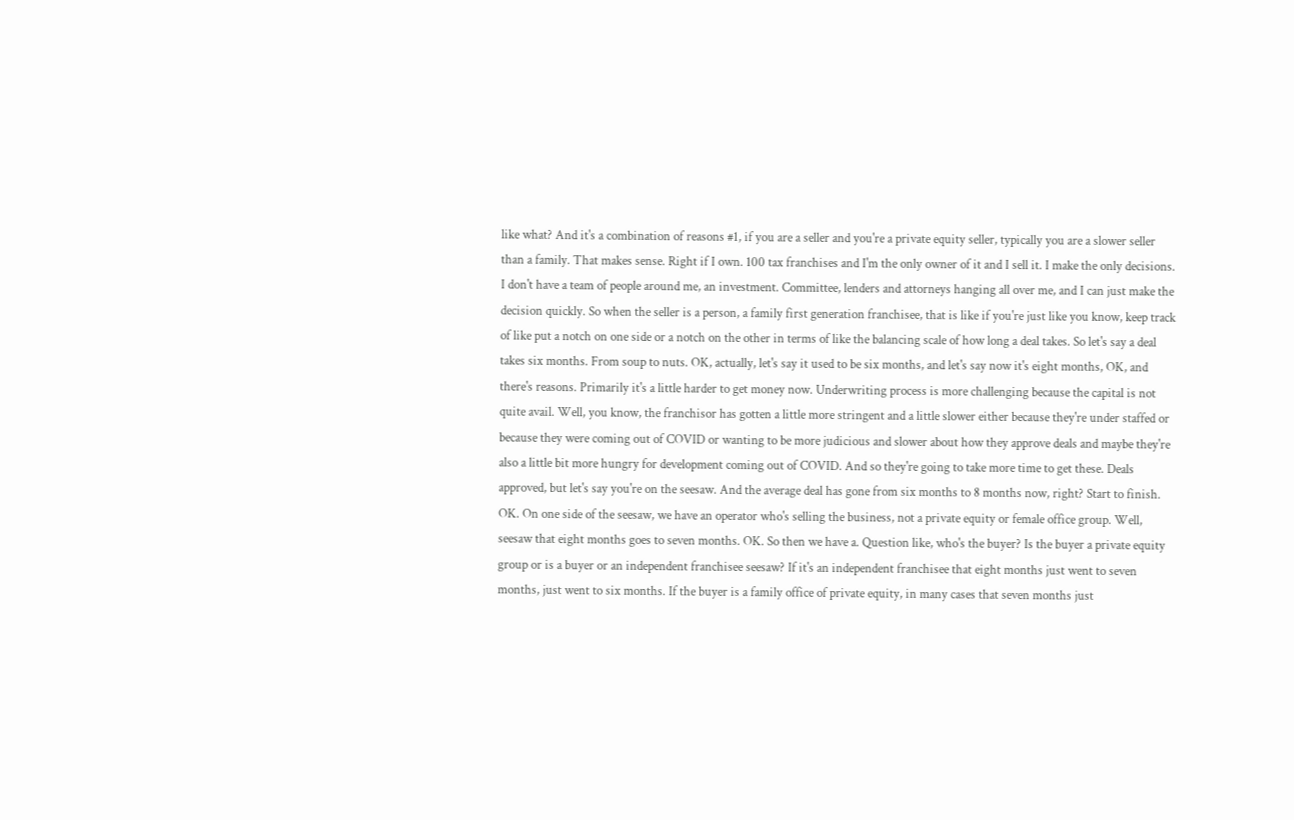like what? And it's a combination of reasons #1, if you are a seller and you're a private equity seller, typically you are a slower seller than a family. That makes sense. Right if I own. 100 tax franchises and I'm the only owner of it and I sell it. I make the only decisions. I don't have a team of people around me, an investment. Committee, lenders and attorneys hanging all over me, and I can just make the decision quickly. So when the seller is a person, a family first generation franchisee, that is like if you're just like you know, keep track of like put a notch on one side or a notch on the other in terms of like the balancing scale of how long a deal takes. So let's say a deal takes six months. From soup to nuts. OK, actually, let's say it used to be six months, and let's say now it's eight months, OK, and there's reasons. Primarily it's a little harder to get money now. Underwriting process is more challenging because the capital is not quite avail. Well, you know, the franchisor has gotten a little more stringent and a little slower either because they're under staffed or because they were coming out of COVID or wanting to be more judicious and slower about how they approve deals and maybe they're also a little bit more hungry for development coming out of COVID. And so they're going to take more time to get these. Deals approved, but let's say you're on the seesaw. And the average deal has gone from six months to 8 months now, right? Start to finish. OK. On one side of the seesaw, we have an operator who's selling the business, not a private equity or female office group. Well, seesaw that eight months goes to seven months. OK. So then we have a. Question like, who's the buyer? Is the buyer a private equity group or is a buyer or an independent franchisee seesaw? If it's an independent franchisee that eight months just went to seven months, just went to six months. If the buyer is a family office of private equity, in many cases that seven months just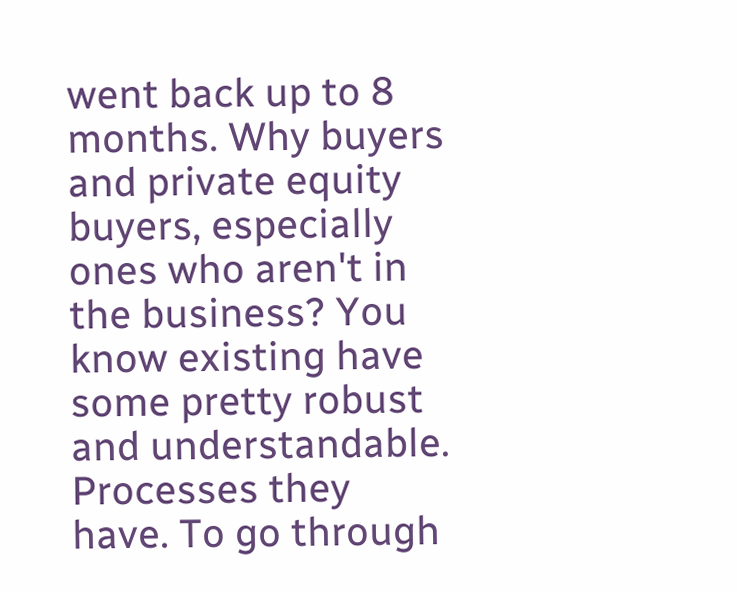went back up to 8 months. Why buyers and private equity buyers, especially ones who aren't in the business? You know existing have some pretty robust and understandable. Processes they have. To go through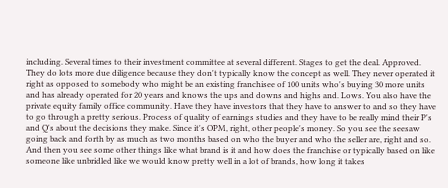including. Several times to their investment committee at several different. Stages to get the deal. Approved. They do lots more due diligence because they don't typically know the concept as well. They never operated it right as opposed to somebody who might be an existing franchisee of 100 units who's buying 30 more units and has already operated for 20 years and knows the ups and downs and highs and. Lows. You also have the private equity family office community. Have they have investors that they have to answer to and so they have to go through a pretty serious. Process of quality of earnings studies and they have to be really mind their P's and Q's about the decisions they make. Since it's OPM, right, other people's money. So you see the seesaw going back and forth by as much as two months based on who the buyer and who the seller are, right and so. And then you see some other things like what brand is it and how does the franchise or typically based on like someone like unbridled like we would know pretty well in a lot of brands, how long it takes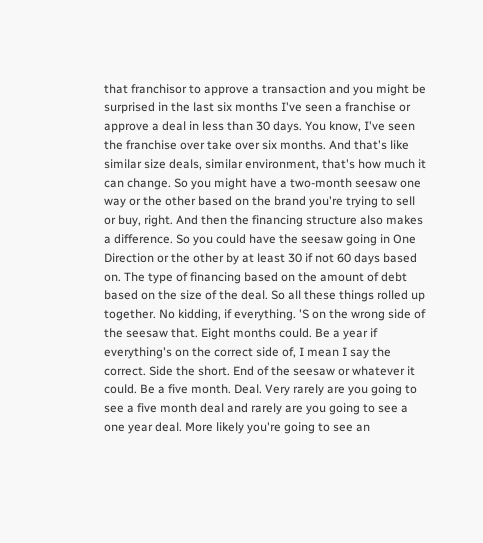that franchisor to approve a transaction and you might be surprised in the last six months I've seen a franchise or approve a deal in less than 30 days. You know, I've seen the franchise over take over six months. And that's like similar size deals, similar environment, that's how much it can change. So you might have a two-month seesaw one way or the other based on the brand you're trying to sell or buy, right. And then the financing structure also makes a difference. So you could have the seesaw going in One Direction or the other by at least 30 if not 60 days based on. The type of financing based on the amount of debt based on the size of the deal. So all these things rolled up together. No kidding, if everything. 'S on the wrong side of the seesaw that. Eight months could. Be a year if everything's on the correct side of, I mean I say the correct. Side the short. End of the seesaw or whatever it could. Be a five month. Deal. Very rarely are you going to see a five month deal and rarely are you going to see a one year deal. More likely you're going to see an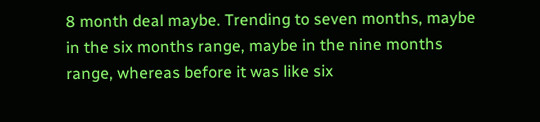8 month deal maybe. Trending to seven months, maybe in the six months range, maybe in the nine months range, whereas before it was like six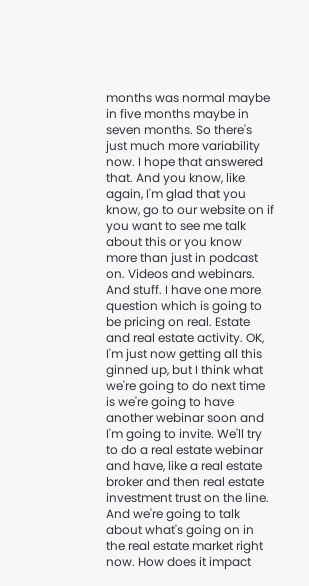months was normal maybe in five months maybe in seven months. So there's just much more variability now. I hope that answered that. And you know, like again, I'm glad that you know, go to our website on if you want to see me talk about this or you know more than just in podcast on. Videos and webinars. And stuff. I have one more question which is going to be pricing on real. Estate and real estate activity. OK, I'm just now getting all this ginned up, but I think what we're going to do next time is we're going to have another webinar soon and I'm going to invite. We'll try to do a real estate webinar and have, like a real estate broker and then real estate investment trust on the line. And we're going to talk about what's going on in the real estate market right now. How does it impact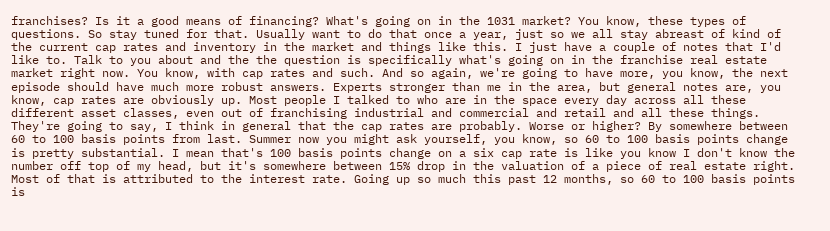franchises? Is it a good means of financing? What's going on in the 1031 market? You know, these types of questions. So stay tuned for that. Usually want to do that once a year, just so we all stay abreast of kind of the current cap rates and inventory in the market and things like this. I just have a couple of notes that I'd like to. Talk to you about and the the question is specifically what's going on in the franchise real estate market right now. You know, with cap rates and such. And so again, we're going to have more, you know, the next episode should have much more robust answers. Experts stronger than me in the area, but general notes are, you know, cap rates are obviously up. Most people I talked to who are in the space every day across all these different asset classes, even out of franchising industrial and commercial and retail and all these things. They're going to say, I think in general that the cap rates are probably. Worse or higher? By somewhere between 60 to 100 basis points from last. Summer now you might ask yourself, you know, so 60 to 100 basis points change is pretty substantial. I mean that's 100 basis points change on a six cap rate is like you know I don't know the number off top of my head, but it's somewhere between 15% drop in the valuation of a piece of real estate right. Most of that is attributed to the interest rate. Going up so much this past 12 months, so 60 to 100 basis points is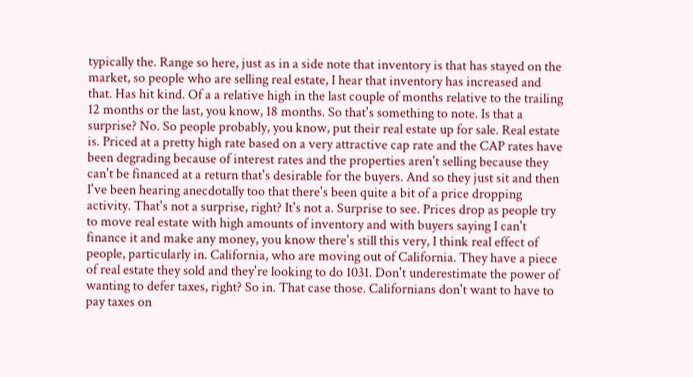typically the. Range so here, just as in a side note that inventory is that has stayed on the market, so people who are selling real estate, I hear that inventory has increased and that. Has hit kind. Of a a relative high in the last couple of months relative to the trailing 12 months or the last, you know, 18 months. So that's something to note. Is that a surprise? No. So people probably, you know, put their real estate up for sale. Real estate is. Priced at a pretty high rate based on a very attractive cap rate and the CAP rates have been degrading because of interest rates and the properties aren't selling because they can't be financed at a return that's desirable for the buyers. And so they just sit and then I've been hearing anecdotally too that there's been quite a bit of a price dropping activity. That's not a surprise, right? It's not a. Surprise to see. Prices drop as people try to move real estate with high amounts of inventory and with buyers saying I can't finance it and make any money, you know there's still this very, I think real effect of people, particularly in. California, who are moving out of California. They have a piece of real estate they sold and they're looking to do 1031. Don't underestimate the power of wanting to defer taxes, right? So in. That case those. Californians don't want to have to pay taxes on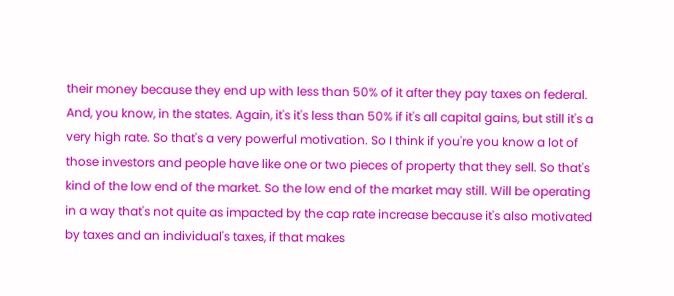their money because they end up with less than 50% of it after they pay taxes on federal. And, you know, in the states. Again, it's it's less than 50% if it's all capital gains, but still it's a very high rate. So that's a very powerful motivation. So I think if you're you know a lot of those investors and people have like one or two pieces of property that they sell. So that's kind of the low end of the market. So the low end of the market may still. Will be operating in a way that's not quite as impacted by the cap rate increase because it's also motivated by taxes and an individual's taxes, if that makes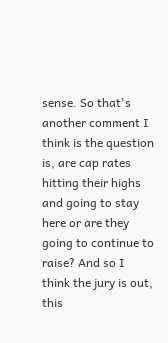sense. So that's another comment I think is the question is, are cap rates hitting their highs and going to stay here or are they going to continue to raise? And so I think the jury is out, this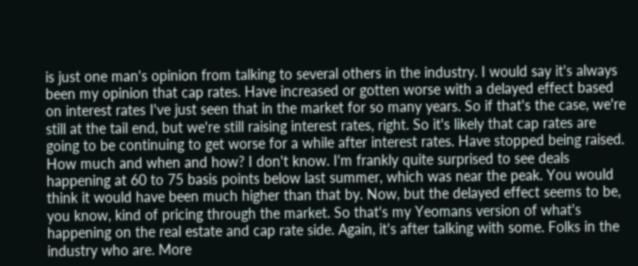is just one man's opinion from talking to several others in the industry. I would say it's always been my opinion that cap rates. Have increased or gotten worse with a delayed effect based on interest rates I've just seen that in the market for so many years. So if that's the case, we're still at the tail end, but we're still raising interest rates, right. So it's likely that cap rates are going to be continuing to get worse for a while after interest rates. Have stopped being raised. How much and when and how? I don't know. I'm frankly quite surprised to see deals happening at 60 to 75 basis points below last summer, which was near the peak. You would think it would have been much higher than that by. Now, but the delayed effect seems to be, you know, kind of pricing through the market. So that's my Yeomans version of what's happening on the real estate and cap rate side. Again, it's after talking with some. Folks in the industry who are. More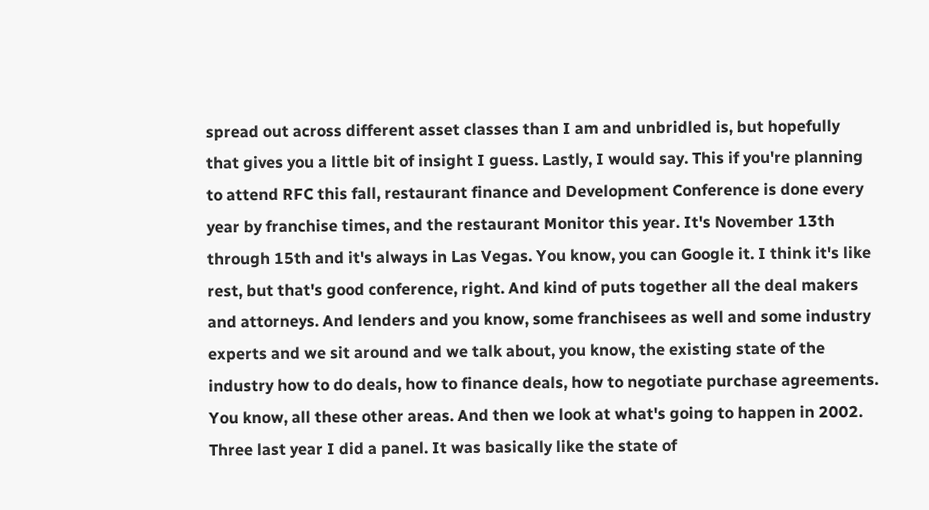spread out across different asset classes than I am and unbridled is, but hopefully that gives you a little bit of insight I guess. Lastly, I would say. This if you're planning to attend RFC this fall, restaurant finance and Development Conference is done every year by franchise times, and the restaurant Monitor this year. It's November 13th through 15th and it's always in Las Vegas. You know, you can Google it. I think it's like rest, but that's good conference, right. And kind of puts together all the deal makers and attorneys. And lenders and you know, some franchisees as well and some industry experts and we sit around and we talk about, you know, the existing state of the industry how to do deals, how to finance deals, how to negotiate purchase agreements. You know, all these other areas. And then we look at what's going to happen in 2002. Three last year I did a panel. It was basically like the state of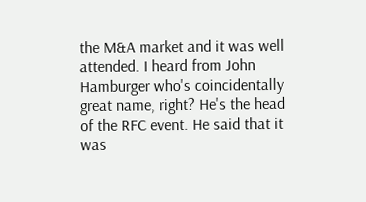the M&A market and it was well attended. I heard from John Hamburger who's coincidentally great name, right? He's the head of the RFC event. He said that it was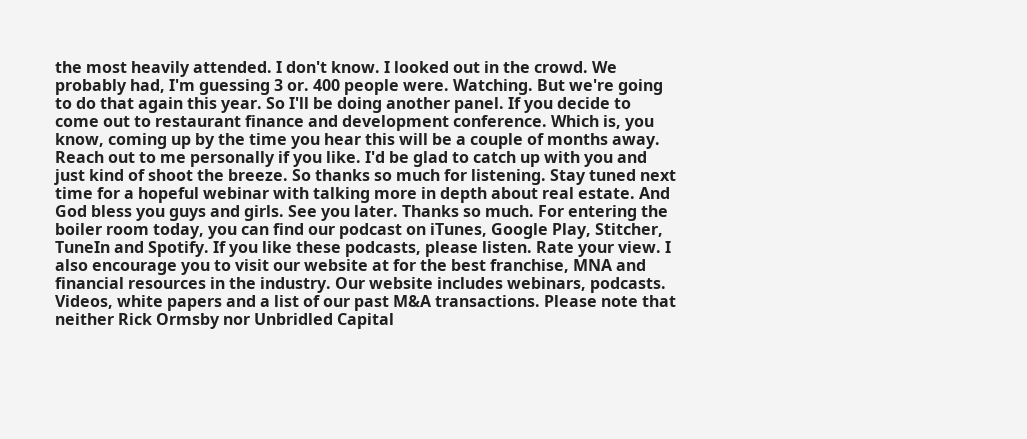the most heavily attended. I don't know. I looked out in the crowd. We probably had, I'm guessing 3 or. 400 people were. Watching. But we're going to do that again this year. So I'll be doing another panel. If you decide to come out to restaurant finance and development conference. Which is, you know, coming up by the time you hear this will be a couple of months away. Reach out to me personally if you like. I'd be glad to catch up with you and just kind of shoot the breeze. So thanks so much for listening. Stay tuned next time for a hopeful webinar with talking more in depth about real estate. And God bless you guys and girls. See you later. Thanks so much. For entering the boiler room today, you can find our podcast on iTunes, Google Play, Stitcher, TuneIn and Spotify. If you like these podcasts, please listen. Rate your view. I also encourage you to visit our website at for the best franchise, MNA and financial resources in the industry. Our website includes webinars, podcasts. Videos, white papers and a list of our past M&A transactions. Please note that neither Rick Ormsby nor Unbridled Capital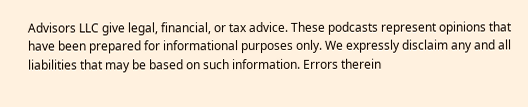Advisors LLC give legal, financial, or tax advice. These podcasts represent opinions that have been prepared for informational purposes only. We expressly disclaim any and all liabilities that may be based on such information. Errors therein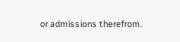or admissions therefrom.